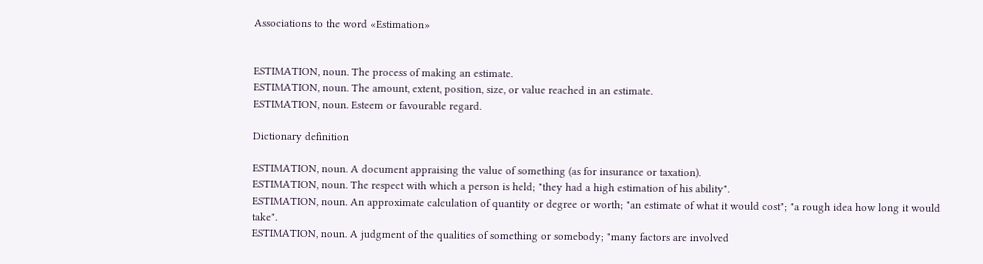Associations to the word «Estimation»


ESTIMATION, noun. The process of making an estimate.
ESTIMATION, noun. The amount, extent, position, size, or value reached in an estimate.
ESTIMATION, noun. Esteem or favourable regard.

Dictionary definition

ESTIMATION, noun. A document appraising the value of something (as for insurance or taxation).
ESTIMATION, noun. The respect with which a person is held; "they had a high estimation of his ability".
ESTIMATION, noun. An approximate calculation of quantity or degree or worth; "an estimate of what it would cost"; "a rough idea how long it would take".
ESTIMATION, noun. A judgment of the qualities of something or somebody; "many factors are involved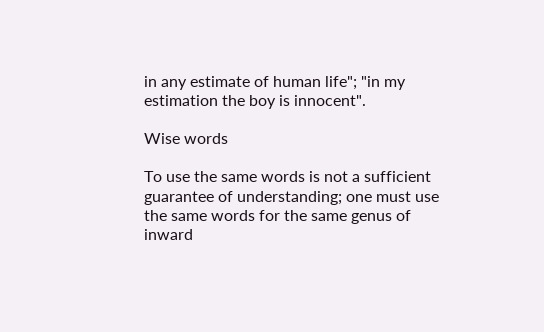in any estimate of human life"; "in my estimation the boy is innocent".

Wise words

To use the same words is not a sufficient guarantee of understanding; one must use the same words for the same genus of inward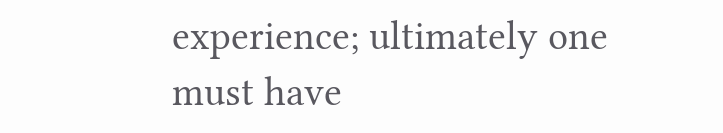experience; ultimately one must have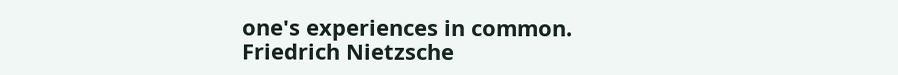one's experiences in common.
Friedrich Nietzsche